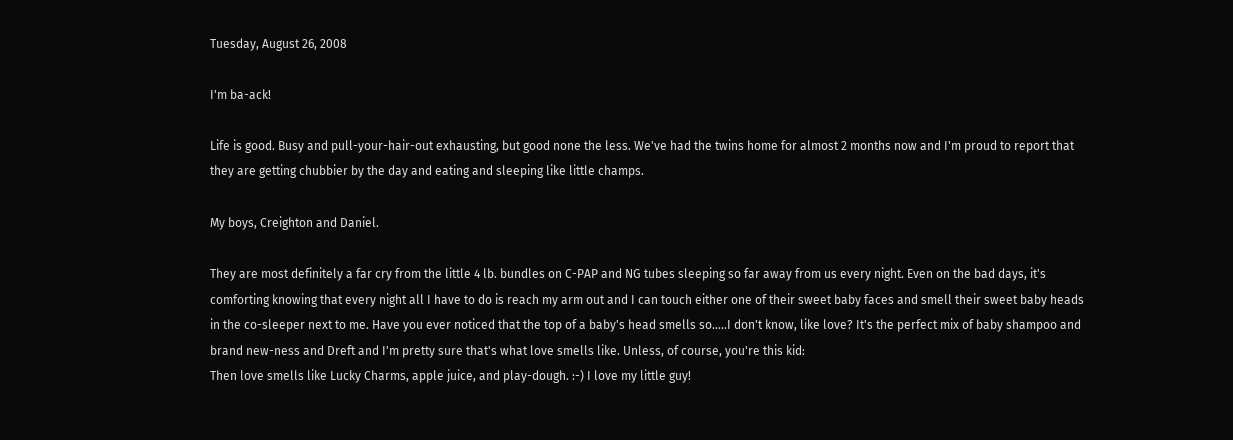Tuesday, August 26, 2008

I'm ba-ack!

Life is good. Busy and pull-your-hair-out exhausting, but good none the less. We've had the twins home for almost 2 months now and I'm proud to report that they are getting chubbier by the day and eating and sleeping like little champs.

My boys, Creighton and Daniel.

They are most definitely a far cry from the little 4 lb. bundles on C-PAP and NG tubes sleeping so far away from us every night. Even on the bad days, it's comforting knowing that every night all I have to do is reach my arm out and I can touch either one of their sweet baby faces and smell their sweet baby heads in the co-sleeper next to me. Have you ever noticed that the top of a baby's head smells so.....I don't know, like love? It's the perfect mix of baby shampoo and brand new-ness and Dreft and I'm pretty sure that's what love smells like. Unless, of course, you're this kid:
Then love smells like Lucky Charms, apple juice, and play-dough. :-) I love my little guy!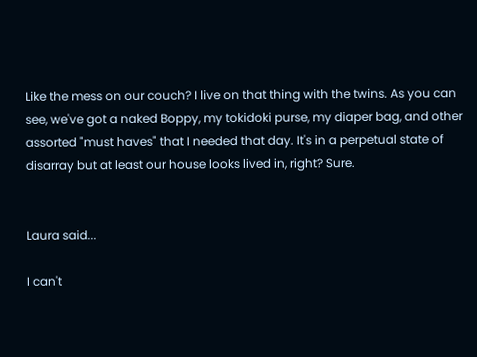Like the mess on our couch? I live on that thing with the twins. As you can see, we've got a naked Boppy, my tokidoki purse, my diaper bag, and other assorted "must haves" that I needed that day. It's in a perpetual state of disarray but at least our house looks lived in, right? Sure.


Laura said...

I can't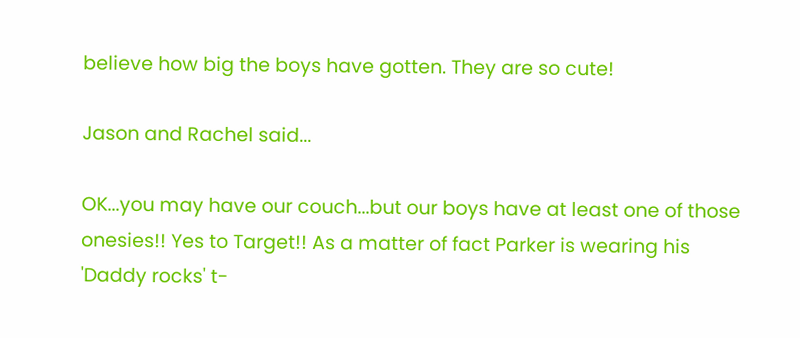believe how big the boys have gotten. They are so cute!

Jason and Rachel said...

OK...you may have our couch...but our boys have at least one of those onesies!! Yes to Target!! As a matter of fact Parker is wearing his 'Daddy rocks' t-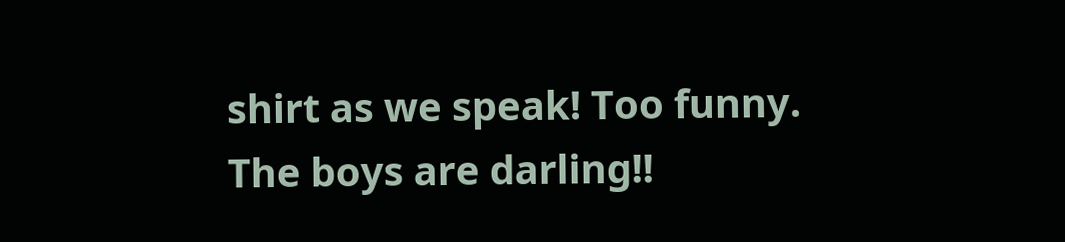shirt as we speak! Too funny. The boys are darling!!